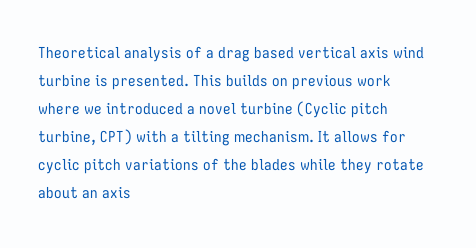Theoretical analysis of a drag based vertical axis wind turbine is presented. This builds on previous work where we introduced a novel turbine (Cyclic pitch turbine, CPT) with a tilting mechanism. It allows for cyclic pitch variations of the blades while they rotate about an axis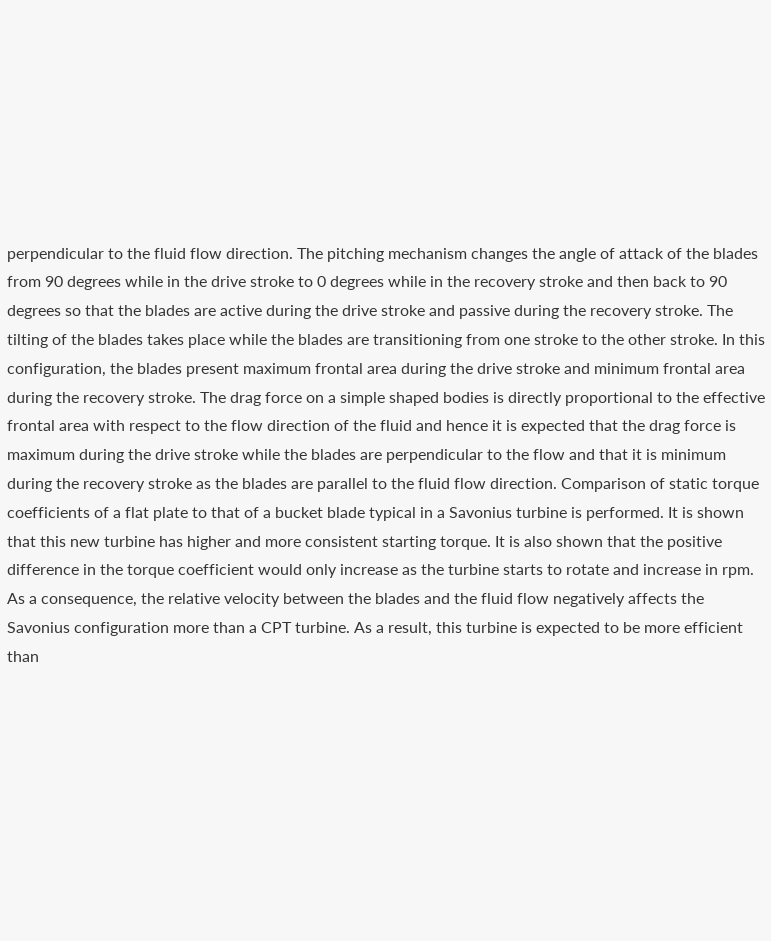perpendicular to the fluid flow direction. The pitching mechanism changes the angle of attack of the blades from 90 degrees while in the drive stroke to 0 degrees while in the recovery stroke and then back to 90 degrees so that the blades are active during the drive stroke and passive during the recovery stroke. The tilting of the blades takes place while the blades are transitioning from one stroke to the other stroke. In this configuration, the blades present maximum frontal area during the drive stroke and minimum frontal area during the recovery stroke. The drag force on a simple shaped bodies is directly proportional to the effective frontal area with respect to the flow direction of the fluid and hence it is expected that the drag force is maximum during the drive stroke while the blades are perpendicular to the flow and that it is minimum during the recovery stroke as the blades are parallel to the fluid flow direction. Comparison of static torque coefficients of a flat plate to that of a bucket blade typical in a Savonius turbine is performed. It is shown that this new turbine has higher and more consistent starting torque. It is also shown that the positive difference in the torque coefficient would only increase as the turbine starts to rotate and increase in rpm. As a consequence, the relative velocity between the blades and the fluid flow negatively affects the Savonius configuration more than a CPT turbine. As a result, this turbine is expected to be more efficient than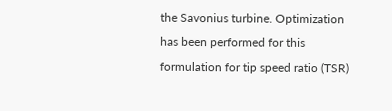the Savonius turbine. Optimization has been performed for this formulation for tip speed ratio (TSR)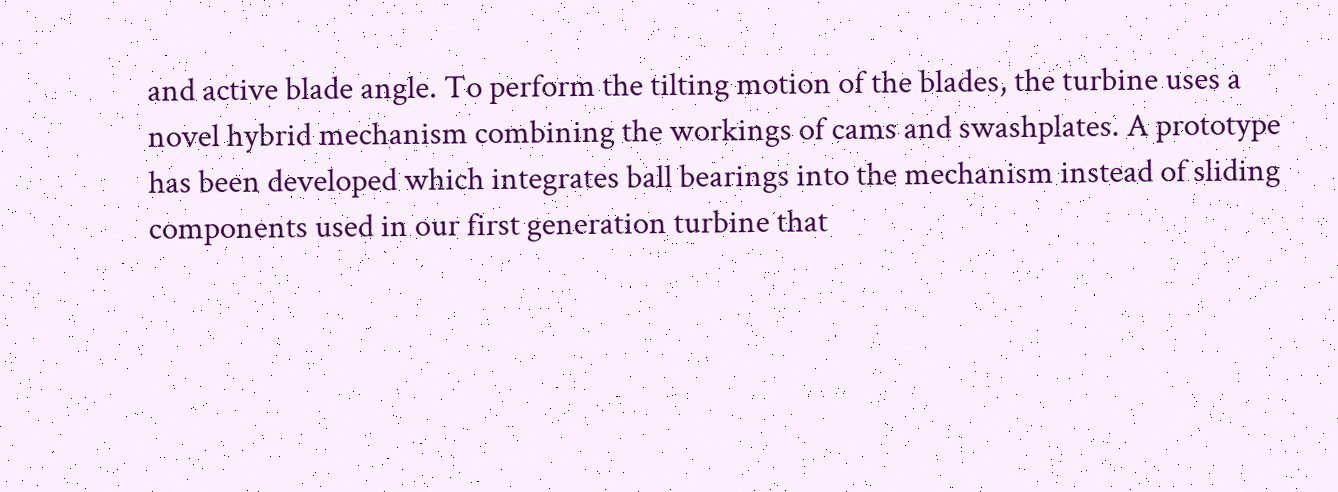and active blade angle. To perform the tilting motion of the blades, the turbine uses a novel hybrid mechanism combining the workings of cams and swashplates. A prototype has been developed which integrates ball bearings into the mechanism instead of sliding components used in our first generation turbine that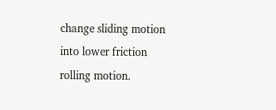change sliding motion into lower friction rolling motion.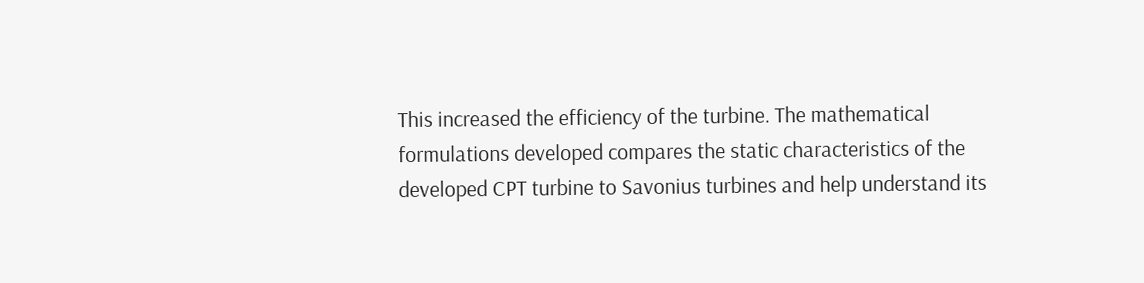This increased the efficiency of the turbine. The mathematical formulations developed compares the static characteristics of the developed CPT turbine to Savonius turbines and help understand its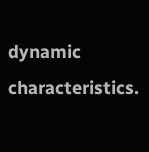dynamic characteristics.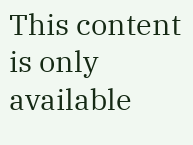This content is only available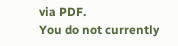via PDF.
You do not currently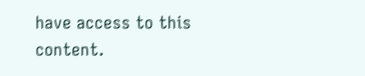have access to this content.